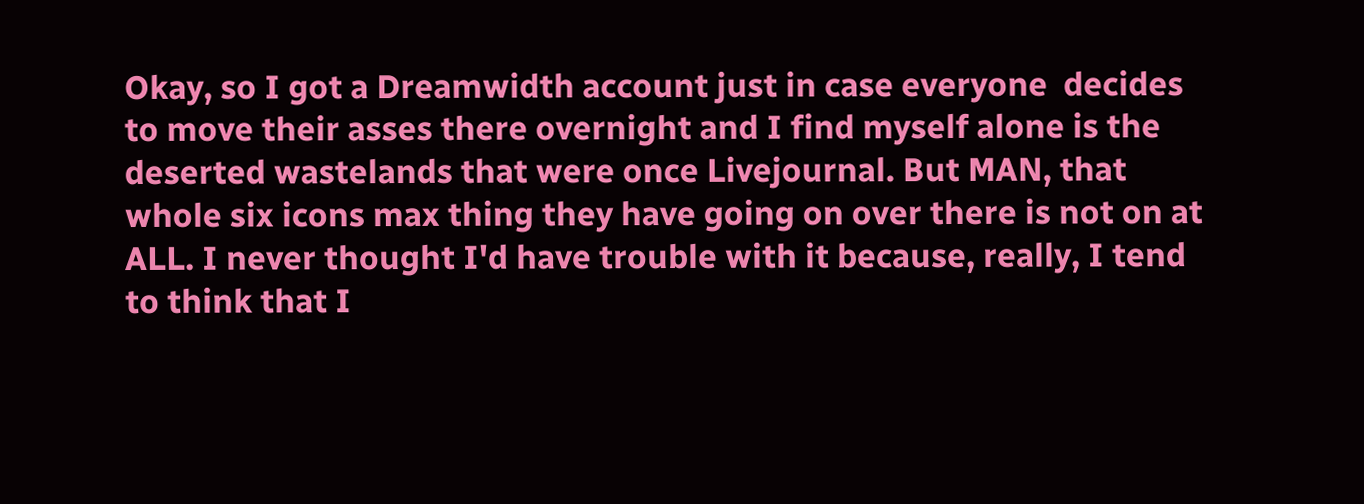Okay, so I got a Dreamwidth account just in case everyone  decides to move their asses there overnight and I find myself alone is the deserted wastelands that were once Livejournal. But MAN, that whole six icons max thing they have going on over there is not on at ALL. I never thought I'd have trouble with it because, really, I tend to think that I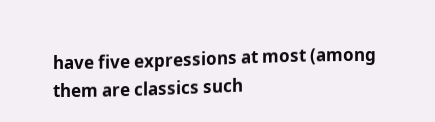have five expressions at most (among them are classics such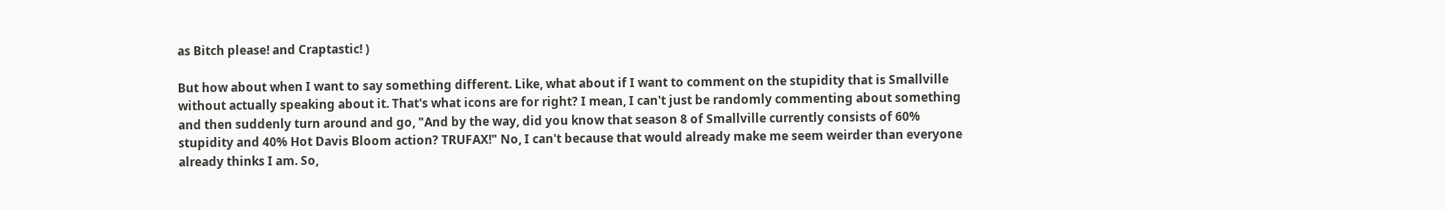as Bitch please! and Craptastic! )

But how about when I want to say something different. Like, what about if I want to comment on the stupidity that is Smallville without actually speaking about it. That's what icons are for right? I mean, I can't just be randomly commenting about something and then suddenly turn around and go, "And by the way, did you know that season 8 of Smallville currently consists of 60% stupidity and 40% Hot Davis Bloom action? TRUFAX!" No, I can't because that would already make me seem weirder than everyone already thinks I am. So,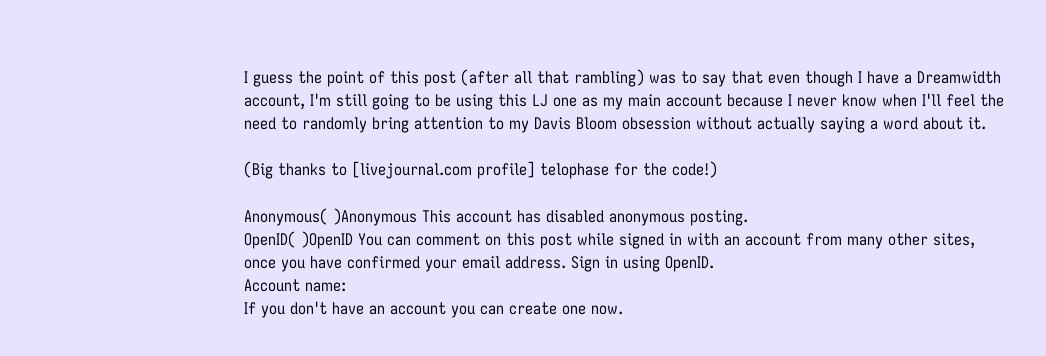I guess the point of this post (after all that rambling) was to say that even though I have a Dreamwidth account, I'm still going to be using this LJ one as my main account because I never know when I'll feel the need to randomly bring attention to my Davis Bloom obsession without actually saying a word about it.

(Big thanks to [livejournal.com profile] telophase for the code!)

Anonymous( )Anonymous This account has disabled anonymous posting.
OpenID( )OpenID You can comment on this post while signed in with an account from many other sites, once you have confirmed your email address. Sign in using OpenID.
Account name:
If you don't have an account you can create one now.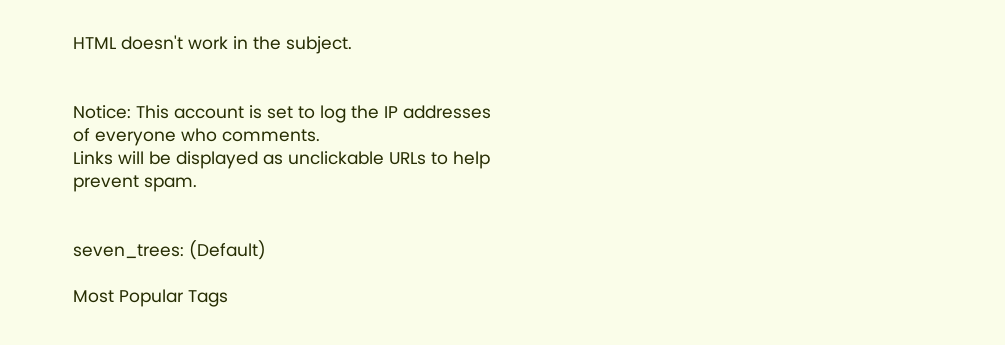HTML doesn't work in the subject.


Notice: This account is set to log the IP addresses of everyone who comments.
Links will be displayed as unclickable URLs to help prevent spam.


seven_trees: (Default)

Most Popular Tags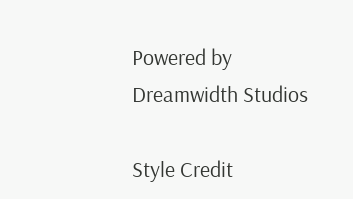Powered by Dreamwidth Studios

Style Credit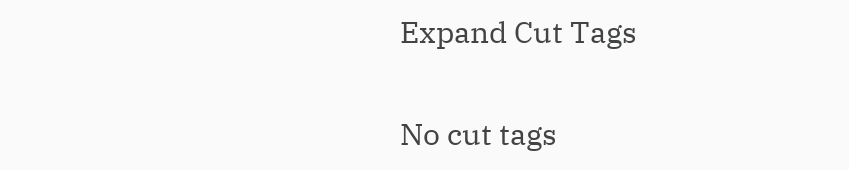Expand Cut Tags

No cut tags